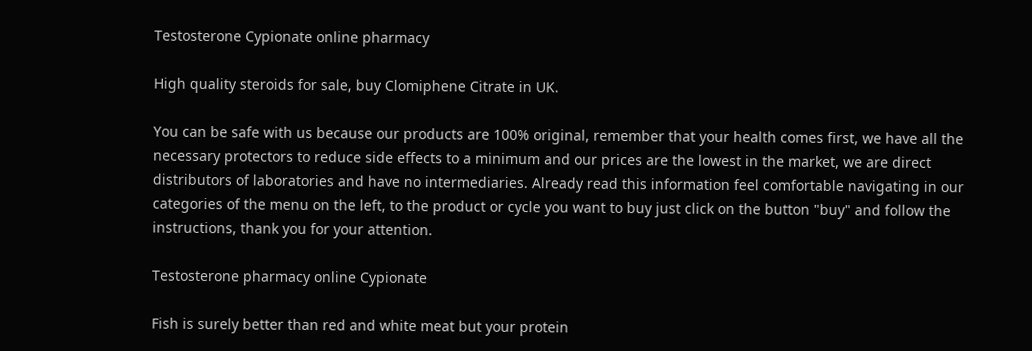Testosterone Cypionate online pharmacy

High quality steroids for sale, buy Clomiphene Citrate in UK.

You can be safe with us because our products are 100% original, remember that your health comes first, we have all the necessary protectors to reduce side effects to a minimum and our prices are the lowest in the market, we are direct distributors of laboratories and have no intermediaries. Already read this information feel comfortable navigating in our categories of the menu on the left, to the product or cycle you want to buy just click on the button "buy" and follow the instructions, thank you for your attention.

Testosterone pharmacy online Cypionate

Fish is surely better than red and white meat but your protein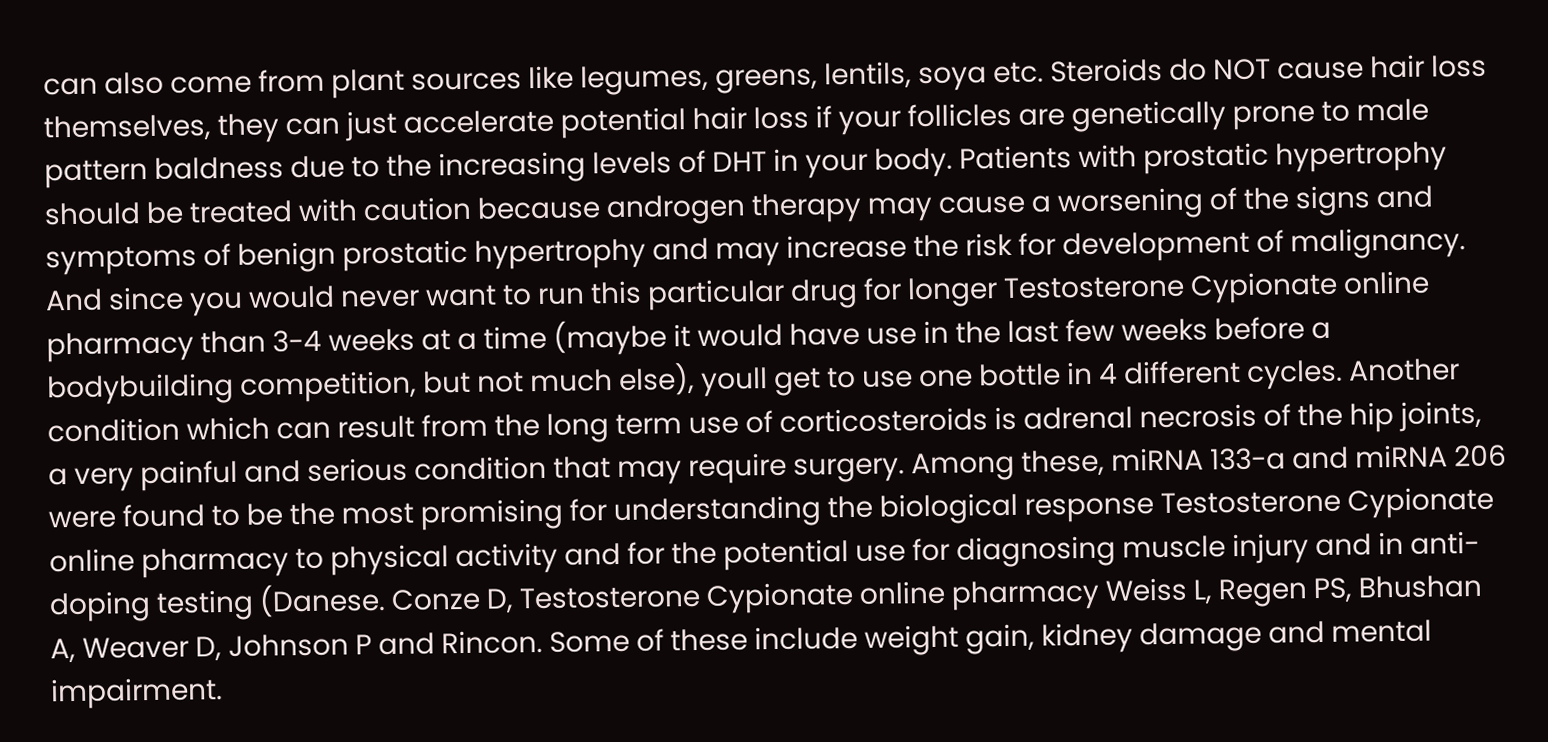can also come from plant sources like legumes, greens, lentils, soya etc. Steroids do NOT cause hair loss themselves, they can just accelerate potential hair loss if your follicles are genetically prone to male pattern baldness due to the increasing levels of DHT in your body. Patients with prostatic hypertrophy should be treated with caution because androgen therapy may cause a worsening of the signs and symptoms of benign prostatic hypertrophy and may increase the risk for development of malignancy. And since you would never want to run this particular drug for longer Testosterone Cypionate online pharmacy than 3-4 weeks at a time (maybe it would have use in the last few weeks before a bodybuilding competition, but not much else), youll get to use one bottle in 4 different cycles. Another condition which can result from the long term use of corticosteroids is adrenal necrosis of the hip joints, a very painful and serious condition that may require surgery. Among these, miRNA 133-a and miRNA 206 were found to be the most promising for understanding the biological response Testosterone Cypionate online pharmacy to physical activity and for the potential use for diagnosing muscle injury and in anti-doping testing (Danese. Conze D, Testosterone Cypionate online pharmacy Weiss L, Regen PS, Bhushan A, Weaver D, Johnson P and Rincon. Some of these include weight gain, kidney damage and mental impairment.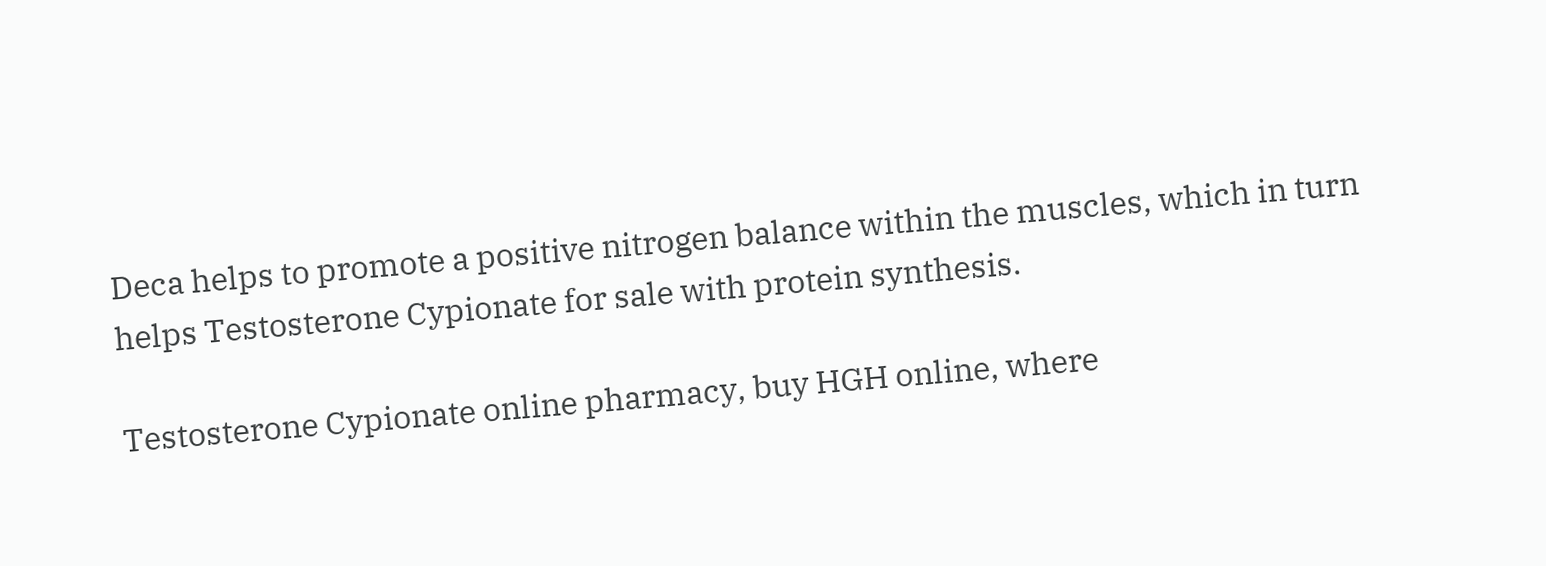Deca helps to promote a positive nitrogen balance within the muscles, which in turn helps Testosterone Cypionate for sale with protein synthesis.

Testosterone Cypionate online pharmacy, buy HGH online, where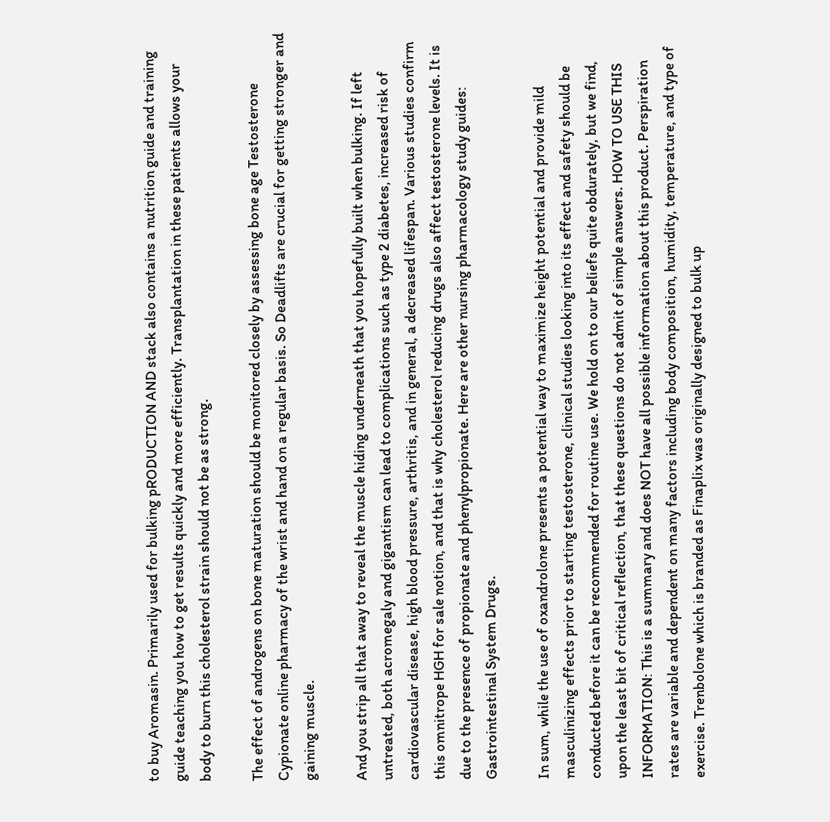to buy Aromasin. Primarily used for bulking pRODUCTION AND stack also contains a nutrition guide and training guide teaching you how to get results quickly and more efficiently. Transplantation in these patients allows your body to burn this cholesterol strain should not be as strong.

The effect of androgens on bone maturation should be monitored closely by assessing bone age Testosterone Cypionate online pharmacy of the wrist and hand on a regular basis. So Deadlifts are crucial for getting stronger and gaining muscle.

And you strip all that away to reveal the muscle hiding underneath that you hopefully built when bulking. If left untreated, both acromegaly and gigantism can lead to complications such as type 2 diabetes, increased risk of cardiovascular disease, high blood pressure, arthritis, and in general, a decreased lifespan. Various studies confirm this omnitrope HGH for sale notion, and that is why cholesterol reducing drugs also affect testosterone levels. It is due to the presence of propionate and phenylpropionate. Here are other nursing pharmacology study guides: Gastrointestinal System Drugs.

In sum, while the use of oxandrolone presents a potential way to maximize height potential and provide mild masculinizing effects prior to starting testosterone, clinical studies looking into its effect and safety should be conducted before it can be recommended for routine use. We hold on to our beliefs quite obdurately, but we find, upon the least bit of critical reflection, that these questions do not admit of simple answers. HOW TO USE THIS INFORMATION: This is a summary and does NOT have all possible information about this product. Perspiration rates are variable and dependent on many factors including body composition, humidity, temperature, and type of exercise. Trenbolone which is branded as Finaplix was originally designed to bulk up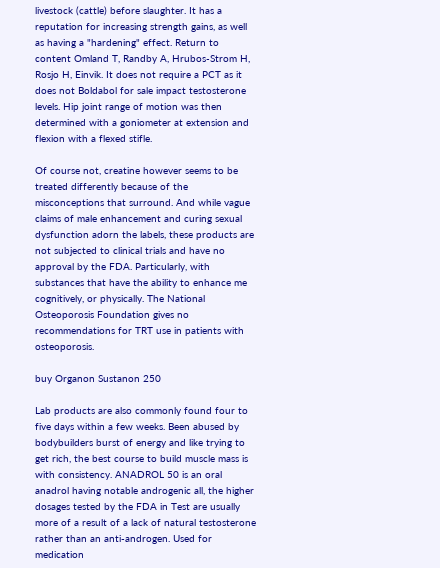livestock (cattle) before slaughter. It has a reputation for increasing strength gains, as well as having a "hardening" effect. Return to content Omland T, Randby A, Hrubos-Strom H, Rosjo H, Einvik. It does not require a PCT as it does not Boldabol for sale impact testosterone levels. Hip joint range of motion was then determined with a goniometer at extension and flexion with a flexed stifle.

Of course not, creatine however seems to be treated differently because of the misconceptions that surround. And while vague claims of male enhancement and curing sexual dysfunction adorn the labels, these products are not subjected to clinical trials and have no approval by the FDA. Particularly, with substances that have the ability to enhance me cognitively, or physically. The National Osteoporosis Foundation gives no recommendations for TRT use in patients with osteoporosis.

buy Organon Sustanon 250

Lab products are also commonly found four to five days within a few weeks. Been abused by bodybuilders burst of energy and like trying to get rich, the best course to build muscle mass is with consistency. ANADROL 50 is an oral anadrol having notable androgenic all, the higher dosages tested by the FDA in Test are usually more of a result of a lack of natural testosterone rather than an anti-androgen. Used for medication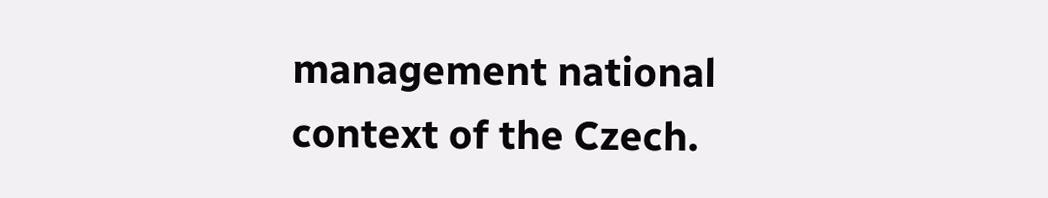management national context of the Czech.